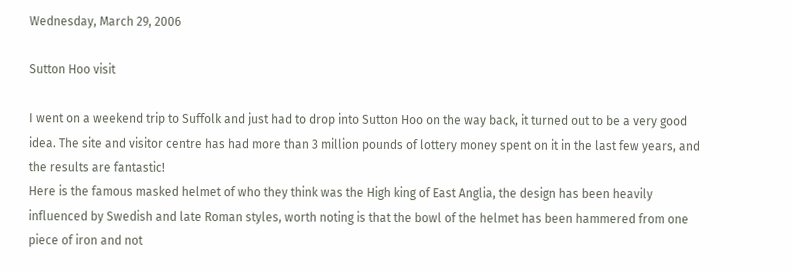Wednesday, March 29, 2006

Sutton Hoo visit

I went on a weekend trip to Suffolk and just had to drop into Sutton Hoo on the way back, it turned out to be a very good idea. The site and visitor centre has had more than 3 million pounds of lottery money spent on it in the last few years, and the results are fantastic!
Here is the famous masked helmet of who they think was the High king of East Anglia, the design has been heavily influenced by Swedish and late Roman styles, worth noting is that the bowl of the helmet has been hammered from one piece of iron and not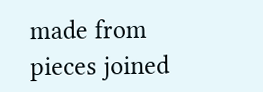made from pieces joined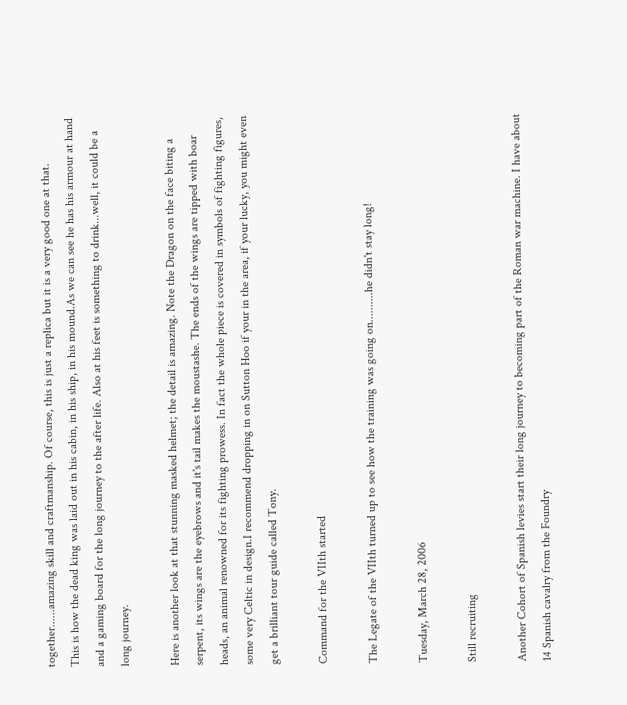together......amazing skill and craftmanship. Of course, this is just a replica but it is a very good one at that.
This is how the dead king was laid out in his cabin, in his ship, in his mound.As we can see he has his armour at hand and a gaming board for the long journey to the after life. Also at his feet is something to drink...well, it could be a long journey.

Here is another look at that stunning masked helmet; the detail is amazing. Note the Dragon on the face biting a serpent, its wings are the eyebrows and it's tail makes the moustashe. The ends of the wings are tipped with boar heads, an animal renowned for its fighting prowess. In fact the whole piece is covered in symbols of fighting figures, some very Celtic in design.I recommend dropping in on Sutton Hoo if your in the area, if your lucky, you might even get a brilliant tour guide called Tony.

Command for the VIIth started

The Legate of the VIIth turned up to see how the training was going on..........he didn't stay long!

Tuesday, March 28, 2006

Still recruiting

Another Cohort of Spanish levies start their long journey to becoming part of the Roman war machine. I have about 14 Spanish cavalry from the Foundry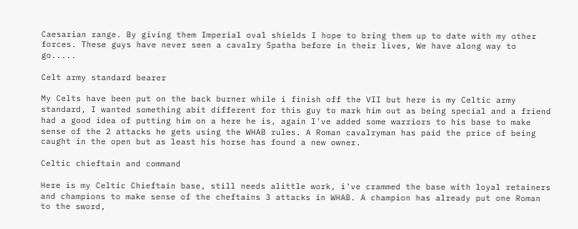Caesarian range. By giving them Imperial oval shields I hope to bring them up to date with my other forces. These guys have never seen a cavalry Spatha before in their lives, We have along way to go.....

Celt army standard bearer

My Celts have been put on the back burner while i finish off the VII but here is my Celtic army standard, I wanted something abit different for this guy to mark him out as being special and a friend had a good idea of putting him on a here he is, again I've added some warriors to his base to make sense of the 2 attacks he gets using the WHAB rules. A Roman cavalryman has paid the price of being caught in the open but as least his horse has found a new owner.

Celtic chieftain and command

Here is my Celtic Chieftain base, still needs alittle work, i've crammed the base with loyal retainers and champions to make sense of the cheftains 3 attacks in WHAB. A champion has already put one Roman to the sword,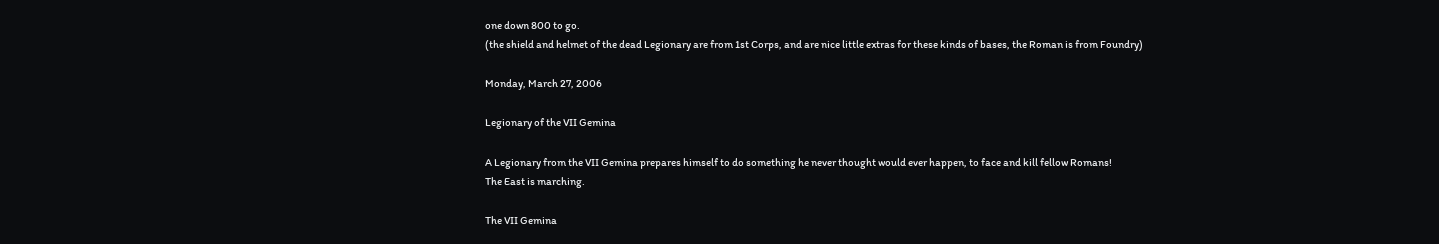one down 800 to go.
(the shield and helmet of the dead Legionary are from 1st Corps, and are nice little extras for these kinds of bases, the Roman is from Foundry)

Monday, March 27, 2006

Legionary of the VII Gemina

A Legionary from the VII Gemina prepares himself to do something he never thought would ever happen, to face and kill fellow Romans!
The East is marching.

The VII Gemina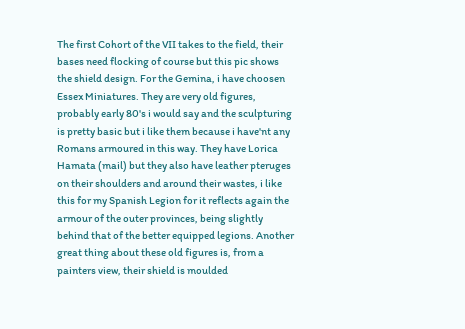The first Cohort of the VII takes to the field, their bases need flocking of course but this pic shows the shield design. For the Gemina, i have choosen Essex Miniatures. They are very old figures, probably early 80's i would say and the sculpturing is pretty basic but i like them because i have'nt any Romans armoured in this way. They have Lorica Hamata (mail) but they also have leather pteruges on their shoulders and around their wastes, i like this for my Spanish Legion for it reflects again the armour of the outer provinces, being slightly behind that of the better equipped legions. Another great thing about these old figures is, from a painters view, their shield is moulded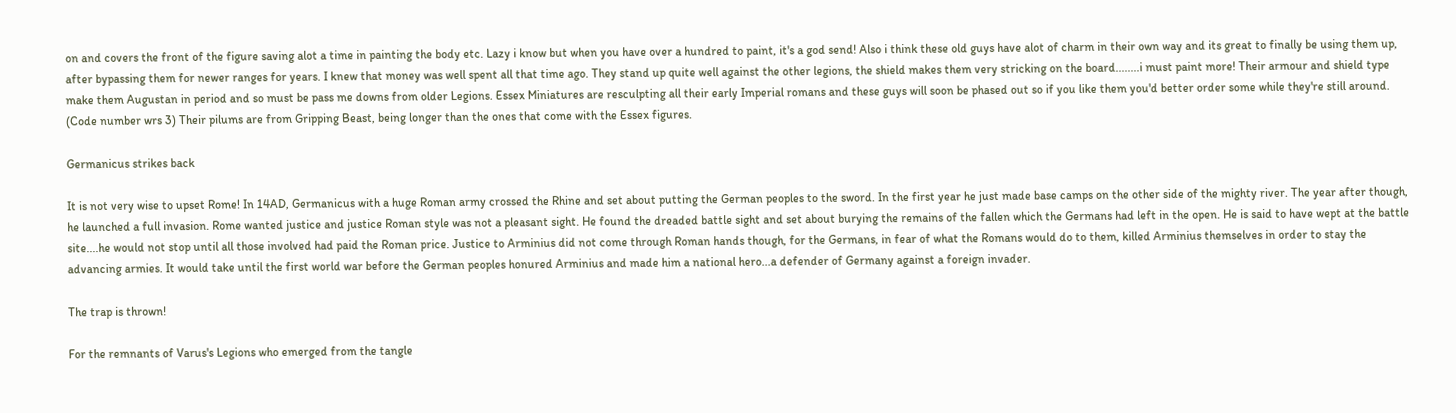on and covers the front of the figure saving alot a time in painting the body etc. Lazy i know but when you have over a hundred to paint, it's a god send! Also i think these old guys have alot of charm in their own way and its great to finally be using them up, after bypassing them for newer ranges for years. I knew that money was well spent all that time ago. They stand up quite well against the other legions, the shield makes them very stricking on the board........i must paint more! Their armour and shield type make them Augustan in period and so must be pass me downs from older Legions. Essex Miniatures are resculpting all their early Imperial romans and these guys will soon be phased out so if you like them you'd better order some while they're still around. (Code number wrs 3) Their pilums are from Gripping Beast, being longer than the ones that come with the Essex figures.

Germanicus strikes back

It is not very wise to upset Rome! In 14AD, Germanicus with a huge Roman army crossed the Rhine and set about putting the German peoples to the sword. In the first year he just made base camps on the other side of the mighty river. The year after though, he launched a full invasion. Rome wanted justice and justice Roman style was not a pleasant sight. He found the dreaded battle sight and set about burying the remains of the fallen which the Germans had left in the open. He is said to have wept at the battle site....he would not stop until all those involved had paid the Roman price. Justice to Arminius did not come through Roman hands though, for the Germans, in fear of what the Romans would do to them, killed Arminius themselves in order to stay the advancing armies. It would take until the first world war before the German peoples honured Arminius and made him a national hero...a defender of Germany against a foreign invader.

The trap is thrown!

For the remnants of Varus's Legions who emerged from the tangle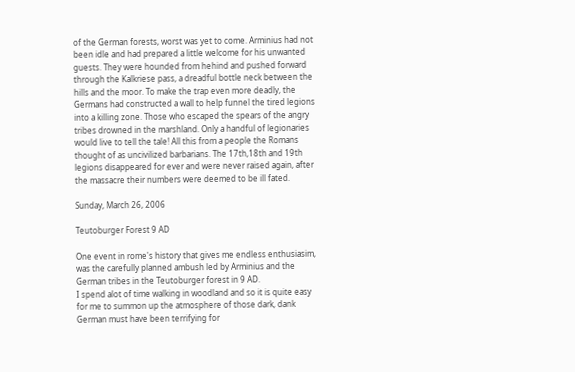of the German forests, worst was yet to come. Arminius had not been idle and had prepared a little welcome for his unwanted guests. They were hounded from hehind and pushed forward through the Kalkriese pass, a dreadful bottle neck between the hills and the moor. To make the trap even more deadly, the Germans had constructed a wall to help funnel the tired legions into a killing zone. Those who escaped the spears of the angry tribes drowned in the marshland. Only a handful of legionaries would live to tell the tale! All this from a people the Romans thought of as uncivilized barbarians. The 17th,18th and 19th legions disappeared for ever and were never raised again, after the massacre their numbers were deemed to be ill fated.

Sunday, March 26, 2006

Teutoburger Forest 9 AD

One event in rome's history that gives me endless enthusiasim, was the carefully planned ambush led by Arminius and the German tribes in the Teutoburger forest in 9 AD.
I spend alot of time walking in woodland and so it is quite easy for me to summon up the atmosphere of those dark, dank German must have been terrifying for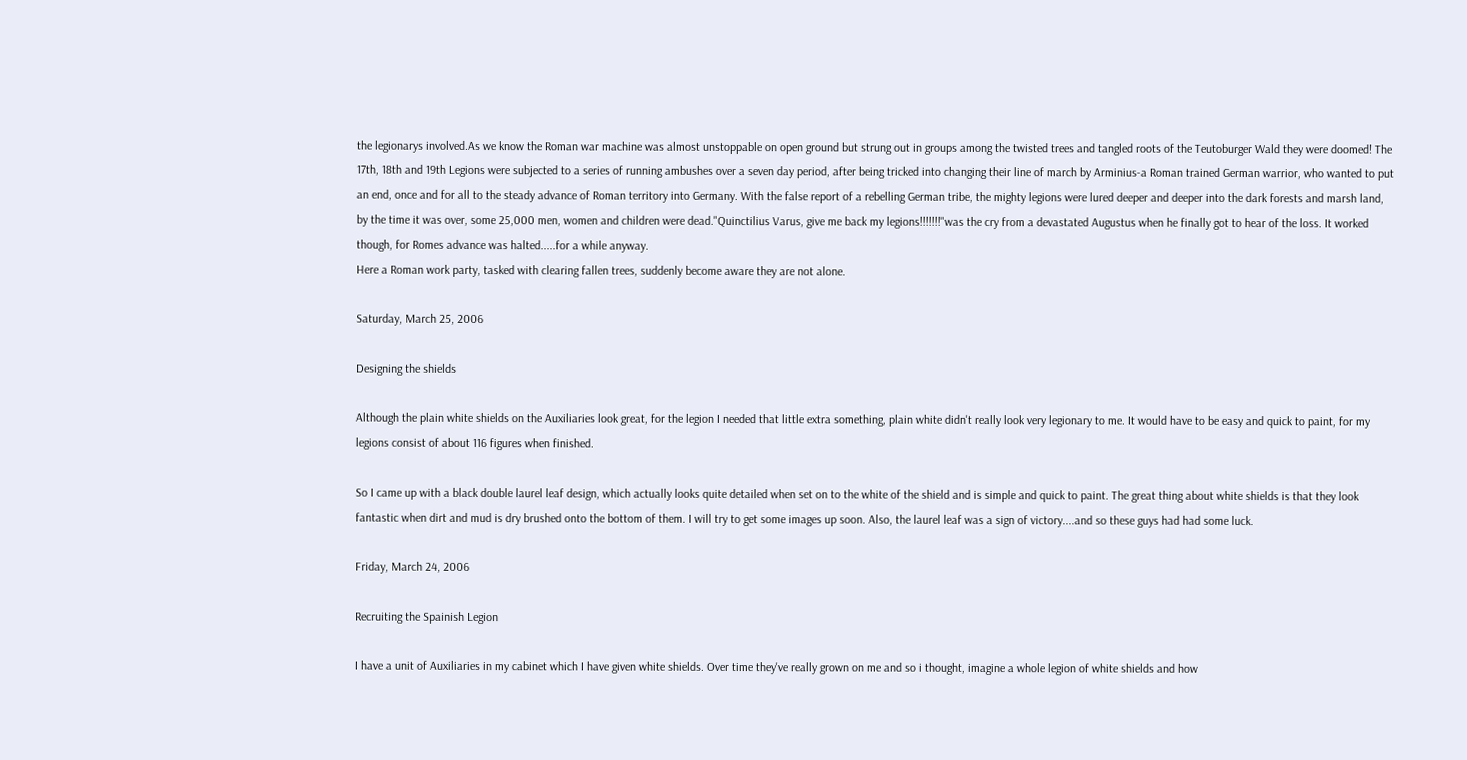the legionarys involved.As we know the Roman war machine was almost unstoppable on open ground but strung out in groups among the twisted trees and tangled roots of the Teutoburger Wald they were doomed! The 17th, 18th and 19th Legions were subjected to a series of running ambushes over a seven day period, after being tricked into changing their line of march by Arminius-a Roman trained German warrior, who wanted to put an end, once and for all to the steady advance of Roman territory into Germany. With the false report of a rebelling German tribe, the mighty legions were lured deeper and deeper into the dark forests and marsh land, by the time it was over, some 25,000 men, women and children were dead."Quinctilius Varus, give me back my legions!!!!!!!"was the cry from a devastated Augustus when he finally got to hear of the loss. It worked though, for Romes advance was halted.....for a while anyway.
Here a Roman work party, tasked with clearing fallen trees, suddenly become aware they are not alone.

Saturday, March 25, 2006

Designing the shields

Although the plain white shields on the Auxiliaries look great, for the legion I needed that little extra something, plain white didn't really look very legionary to me. It would have to be easy and quick to paint, for my legions consist of about 116 figures when finished.

So I came up with a black double laurel leaf design, which actually looks quite detailed when set on to the white of the shield and is simple and quick to paint. The great thing about white shields is that they look fantastic when dirt and mud is dry brushed onto the bottom of them. I will try to get some images up soon. Also, the laurel leaf was a sign of victory....and so these guys had had some luck.

Friday, March 24, 2006

Recruiting the Spainish Legion

I have a unit of Auxiliaries in my cabinet which I have given white shields. Over time they've really grown on me and so i thought, imagine a whole legion of white shields and how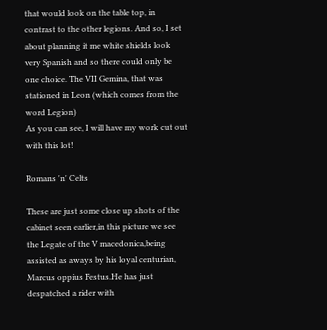that would look on the table top, in contrast to the other legions. And so, I set about planning it me white shields look very Spanish and so there could only be one choice. The VII Gemina, that was stationed in Leon (which comes from the word Legion)
As you can see, I will have my work cut out with this lot!

Romans 'n' Celts

These are just some close up shots of the cabinet seen earlier,in this picture we see the Legate of the V macedonica,being assisted as aways by his loyal centurian, Marcus oppius Festus.He has just despatched a rider with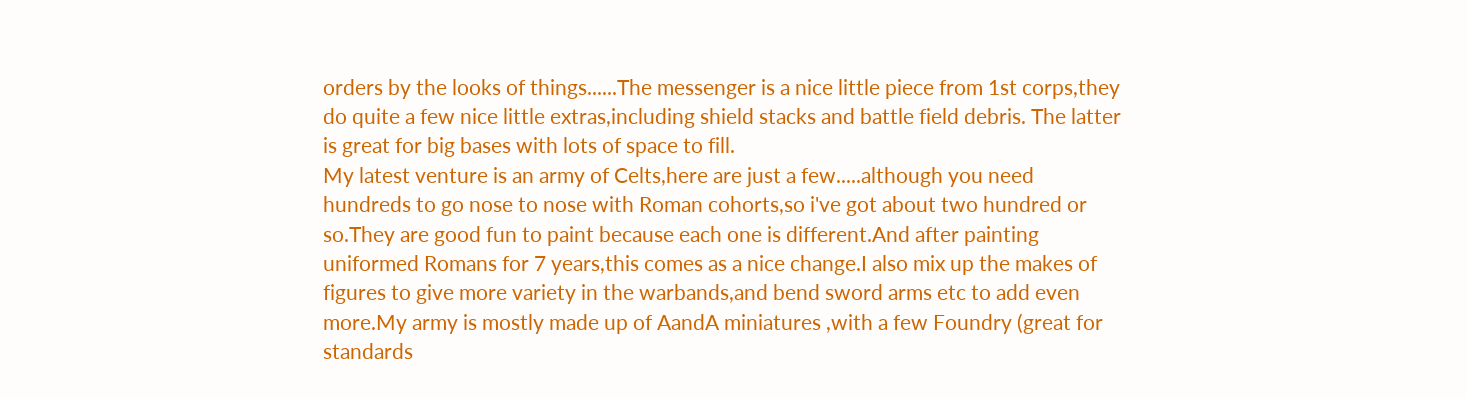orders by the looks of things......The messenger is a nice little piece from 1st corps,they do quite a few nice little extras,including shield stacks and battle field debris. The latter is great for big bases with lots of space to fill.
My latest venture is an army of Celts,here are just a few.....although you need hundreds to go nose to nose with Roman cohorts,so i've got about two hundred or so.They are good fun to paint because each one is different.And after painting uniformed Romans for 7 years,this comes as a nice change.I also mix up the makes of figures to give more variety in the warbands,and bend sword arms etc to add even more.My army is mostly made up of AandA miniatures ,with a few Foundry (great for standards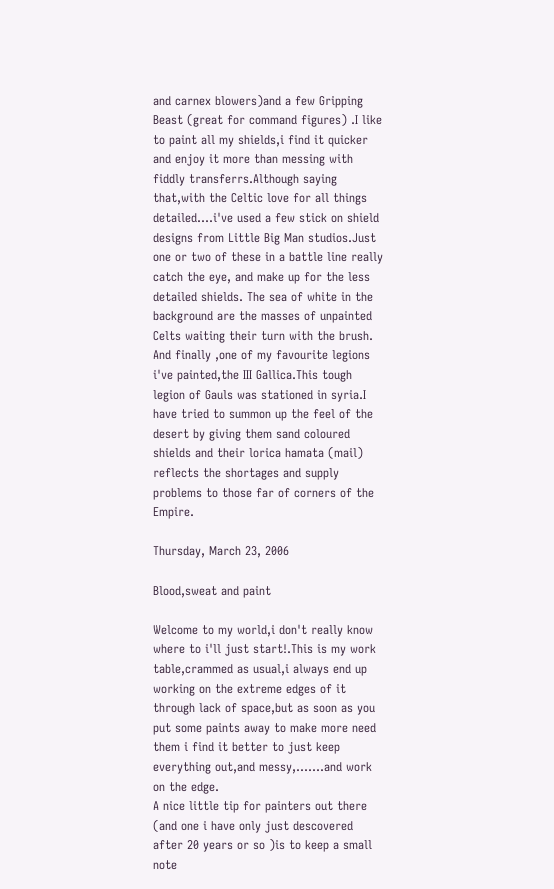and carnex blowers)and a few Gripping Beast (great for command figures) .I like to paint all my shields,i find it quicker and enjoy it more than messing with fiddly transferrs.Although saying that,with the Celtic love for all things detailed....i've used a few stick on shield designs from Little Big Man studios.Just one or two of these in a battle line really catch the eye, and make up for the less detailed shields. The sea of white in the background are the masses of unpainted Celts waiting their turn with the brush.
And finally ,one of my favourite legions i've painted,the III Gallica.This tough legion of Gauls was stationed in syria.I have tried to summon up the feel of the desert by giving them sand coloured shields and their lorica hamata (mail) reflects the shortages and supply problems to those far of corners of the Empire.

Thursday, March 23, 2006

Blood,sweat and paint

Welcome to my world,i don't really know where to i'll just start!.This is my work table,crammed as usual,i always end up working on the extreme edges of it through lack of space,but as soon as you put some paints away to make more need them i find it better to just keep everything out,and messy,.......and work on the edge.
A nice little tip for painters out there (and one i have only just descovered after 20 years or so )is to keep a small note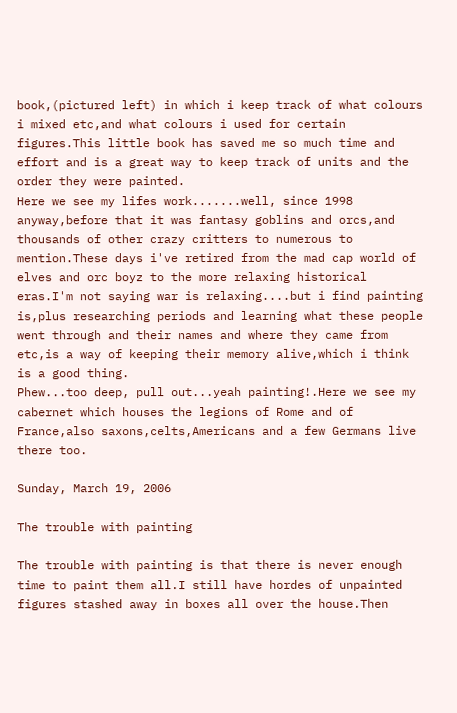book,(pictured left) in which i keep track of what colours i mixed etc,and what colours i used for certain figures.This little book has saved me so much time and effort and is a great way to keep track of units and the order they were painted.
Here we see my lifes work.......well, since 1998 anyway,before that it was fantasy goblins and orcs,and thousands of other crazy critters to numerous to mention.These days i've retired from the mad cap world of elves and orc boyz to the more relaxing historical eras.I'm not saying war is relaxing....but i find painting is,plus researching periods and learning what these people went through and their names and where they came from etc,is a way of keeping their memory alive,which i think is a good thing.
Phew...too deep, pull out...yeah painting!.Here we see my cabernet which houses the legions of Rome and of France,also saxons,celts,Americans and a few Germans live there too.

Sunday, March 19, 2006

The trouble with painting

The trouble with painting is that there is never enough time to paint them all.I still have hordes of unpainted figures stashed away in boxes all over the house.Then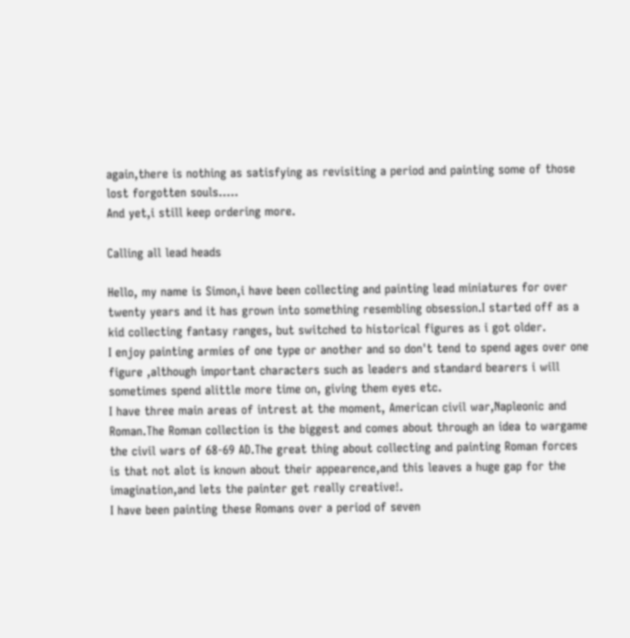again,there is nothing as satisfying as revisiting a period and painting some of those lost forgotten souls.....
And yet,i still keep ordering more.

Calling all lead heads

Hello, my name is Simon,i have been collecting and painting lead miniatures for over twenty years and it has grown into something resembling obsession.I started off as a kid collecting fantasy ranges, but switched to historical figures as i got older.
I enjoy painting armies of one type or another and so don't tend to spend ages over one figure ,although important characters such as leaders and standard bearers i will sometimes spend alittle more time on, giving them eyes etc.
I have three main areas of intrest at the moment, American civil war,Napleonic and Roman.The Roman collection is the biggest and comes about through an idea to wargame the civil wars of 68-69 AD.The great thing about collecting and painting Roman forces is that not alot is known about their appearence,and this leaves a huge gap for the imagination,and lets the painter get really creative!.
I have been painting these Romans over a period of seven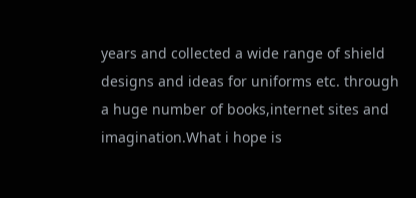years and collected a wide range of shield designs and ideas for uniforms etc. through a huge number of books,internet sites and imagination.What i hope is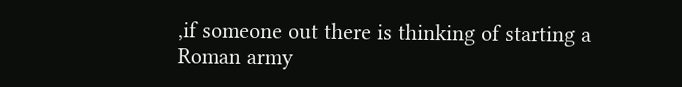,if someone out there is thinking of starting a Roman army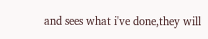and sees what i've done,they will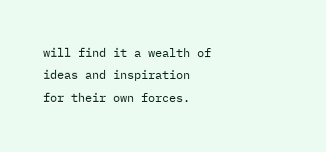will find it a wealth of ideas and inspiration for their own forces.